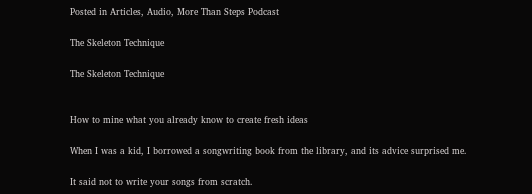Posted in Articles, Audio, More Than Steps Podcast

The Skeleton Technique

The Skeleton Technique


How to mine what you already know to create fresh ideas

When I was a kid, I borrowed a songwriting book from the library, and its advice surprised me.

It said not to write your songs from scratch.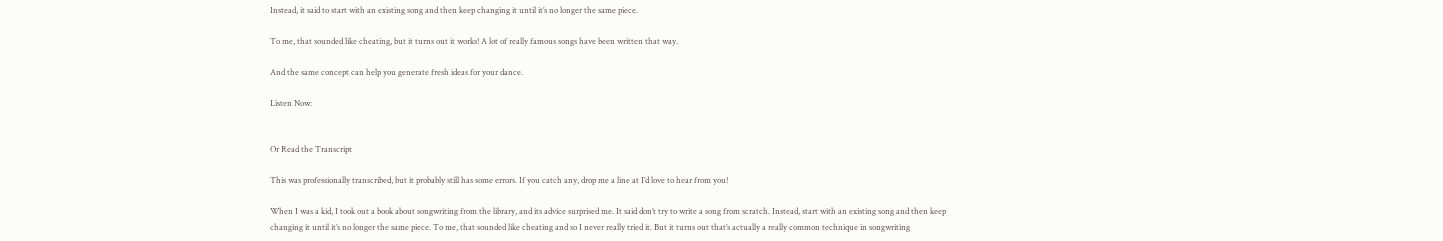Instead, it said to start with an existing song and then keep changing it until it’s no longer the same piece.

To me, that sounded like cheating, but it turns out it works! A lot of really famous songs have been written that way.

And the same concept can help you generate fresh ideas for your dance.

Listen Now:


Or Read the Transcript

This was professionally transcribed, but it probably still has some errors. If you catch any, drop me a line at I’d love to hear from you!

When I was a kid, I took out a book about songwriting from the library, and its advice surprised me. It said don’t try to write a song from scratch. Instead, start with an existing song and then keep changing it until it’s no longer the same piece. To me, that sounded like cheating and so I never really tried it. But it turns out that’s actually a really common technique in songwriting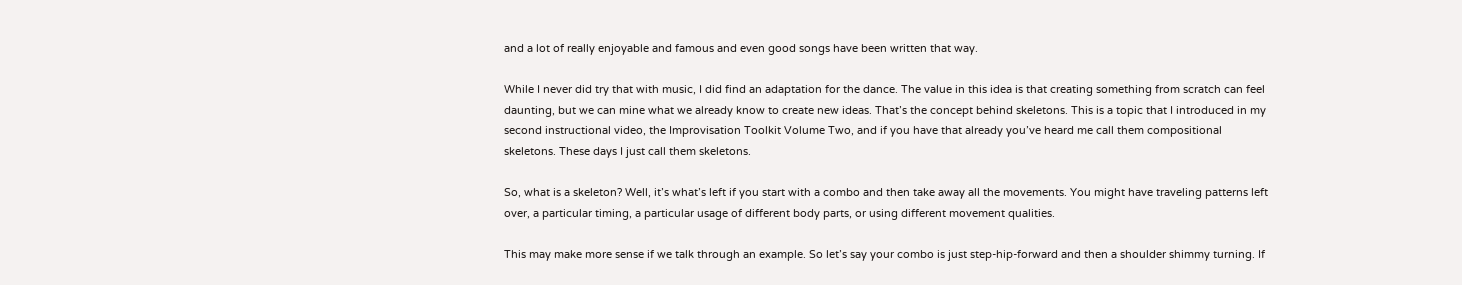and a lot of really enjoyable and famous and even good songs have been written that way.

While I never did try that with music, I did find an adaptation for the dance. The value in this idea is that creating something from scratch can feel daunting, but we can mine what we already know to create new ideas. That’s the concept behind skeletons. This is a topic that I introduced in my second instructional video, the Improvisation Toolkit Volume Two, and if you have that already you’ve heard me call them compositional skeletons. These days I just call them skeletons.

So, what is a skeleton? Well, it’s what’s left if you start with a combo and then take away all the movements. You might have traveling patterns left over, a particular timing, a particular usage of different body parts, or using different movement qualities.

This may make more sense if we talk through an example. So let’s say your combo is just step-hip-forward and then a shoulder shimmy turning. If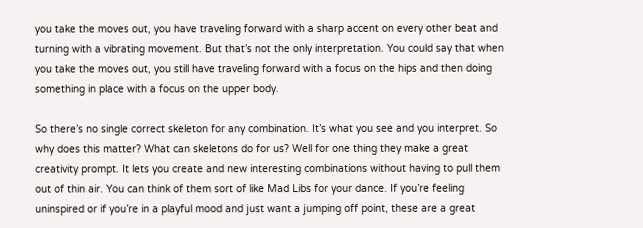you take the moves out, you have traveling forward with a sharp accent on every other beat and turning with a vibrating movement. But that’s not the only interpretation. You could say that when you take the moves out, you still have traveling forward with a focus on the hips and then doing something in place with a focus on the upper body.

So there’s no single correct skeleton for any combination. It’s what you see and you interpret. So why does this matter? What can skeletons do for us? Well for one thing they make a great creativity prompt. It lets you create and new interesting combinations without having to pull them out of thin air. You can think of them sort of like Mad Libs for your dance. If you’re feeling uninspired or if you’re in a playful mood and just want a jumping off point, these are a great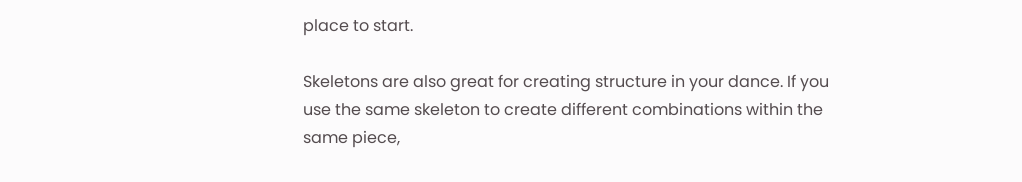place to start.

Skeletons are also great for creating structure in your dance. If you use the same skeleton to create different combinations within the same piece,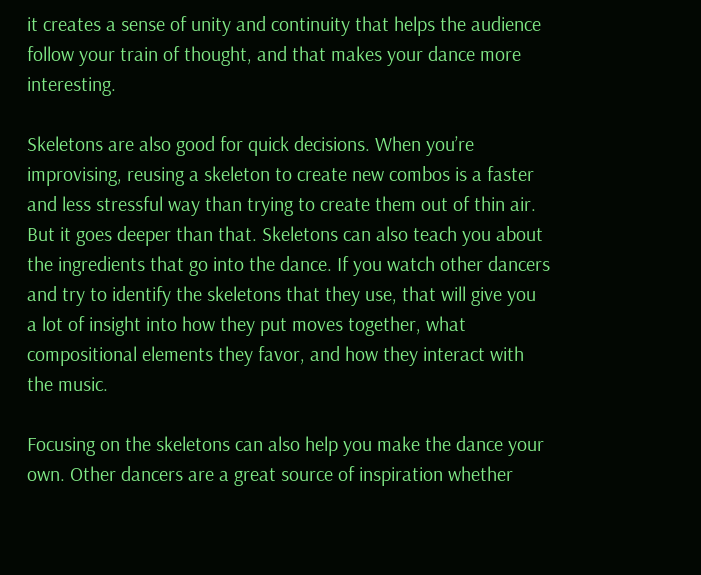it creates a sense of unity and continuity that helps the audience follow your train of thought, and that makes your dance more interesting.

Skeletons are also good for quick decisions. When you’re improvising, reusing a skeleton to create new combos is a faster and less stressful way than trying to create them out of thin air. But it goes deeper than that. Skeletons can also teach you about the ingredients that go into the dance. If you watch other dancers and try to identify the skeletons that they use, that will give you a lot of insight into how they put moves together, what compositional elements they favor, and how they interact with the music.

Focusing on the skeletons can also help you make the dance your own. Other dancers are a great source of inspiration whether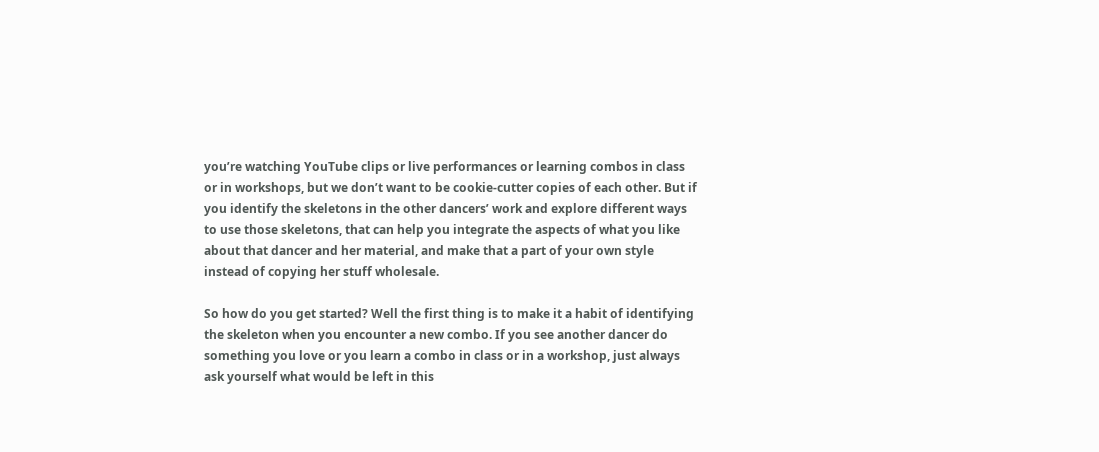you’re watching YouTube clips or live performances or learning combos in class or in workshops, but we don’t want to be cookie-cutter copies of each other. But if you identify the skeletons in the other dancers’ work and explore different ways to use those skeletons, that can help you integrate the aspects of what you like about that dancer and her material, and make that a part of your own style instead of copying her stuff wholesale.

So how do you get started? Well the first thing is to make it a habit of identifying the skeleton when you encounter a new combo. If you see another dancer do something you love or you learn a combo in class or in a workshop, just always ask yourself what would be left in this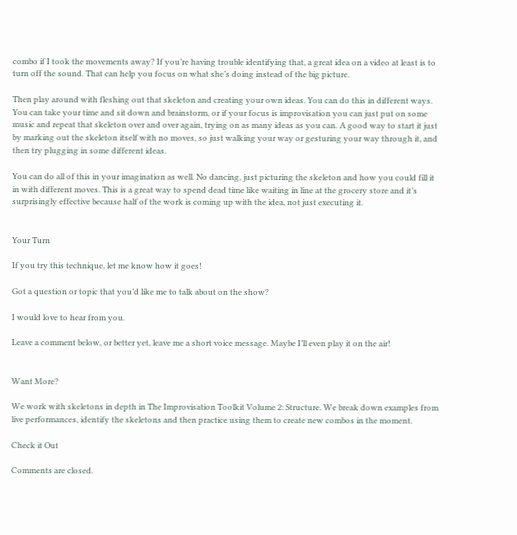combo if I took the movements away? If you’re having trouble identifying that, a great idea on a video at least is to turn off the sound. That can help you focus on what she’s doing instead of the big picture.

Then play around with fleshing out that skeleton and creating your own ideas. You can do this in different ways. You can take your time and sit down and brainstorm, or if your focus is improvisation you can just put on some music and repeat that skeleton over and over again, trying on as many ideas as you can. A good way to start it just by marking out the skeleton itself with no moves, so just walking your way or gesturing your way through it, and then try plugging in some different ideas.

You can do all of this in your imagination as well. No dancing, just picturing the skeleton and how you could fill it in with different moves. This is a great way to spend dead time like waiting in line at the grocery store and it’s surprisingly effective because half of the work is coming up with the idea, not just executing it.


Your Turn

If you try this technique, let me know how it goes!

Got a question or topic that you’d like me to talk about on the show?

I would love to hear from you.

Leave a comment below, or better yet, leave me a short voice message. Maybe I’ll even play it on the air!


Want More?

We work with skeletons in depth in The Improvisation Toolkit Volume 2: Structure. We break down examples from live performances, identify the skeletons and then practice using them to create new combos in the moment.

Check it Out

Comments are closed.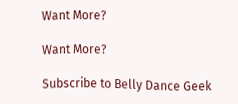Want More?

Want More?

Subscribe to Belly Dance Geek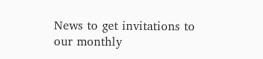News to get invitations to our monthly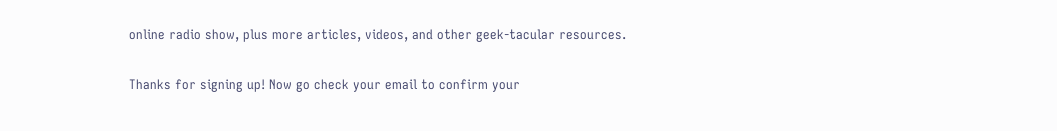online radio show, plus more articles, videos, and other geek-tacular resources.

Thanks for signing up! Now go check your email to confirm your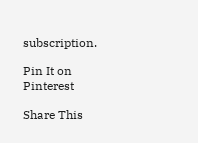subscription.

Pin It on Pinterest

Share This